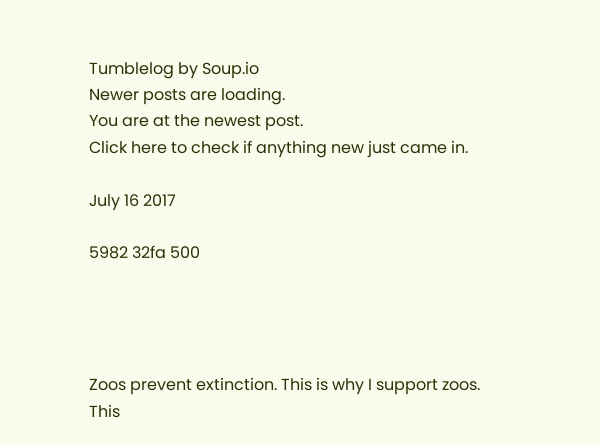Tumblelog by Soup.io
Newer posts are loading.
You are at the newest post.
Click here to check if anything new just came in.

July 16 2017

5982 32fa 500




Zoos prevent extinction. This is why I support zoos. This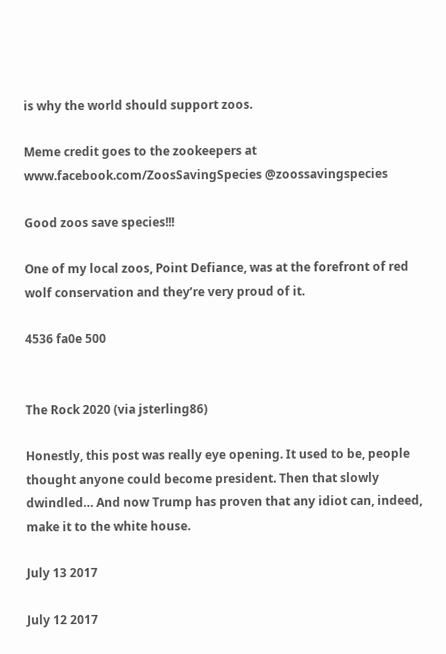is why the world should support zoos.

Meme credit goes to the zookeepers at www.facebook.com/ZoosSavingSpecies @zoossavingspecies

Good zoos save species!!!

One of my local zoos, Point Defiance, was at the forefront of red wolf conservation and they’re very proud of it.

4536 fa0e 500


The Rock 2020 (via jsterling86)

Honestly, this post was really eye opening. It used to be, people thought anyone could become president. Then that slowly dwindled… And now Trump has proven that any idiot can, indeed, make it to the white house.

July 13 2017

July 12 2017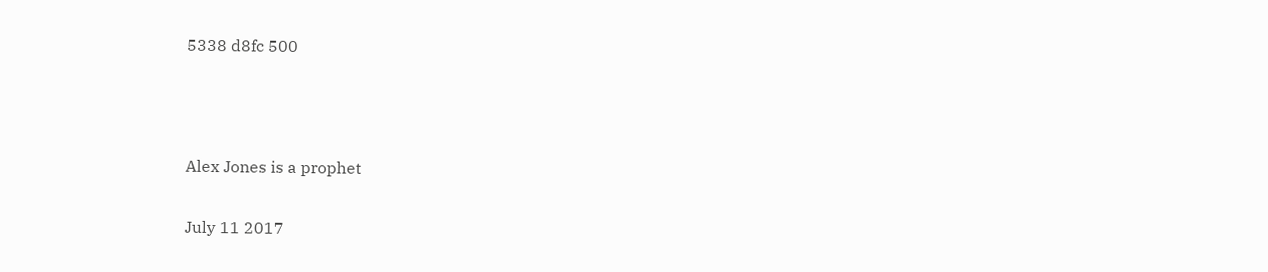5338 d8fc 500



Alex Jones is a prophet

July 11 2017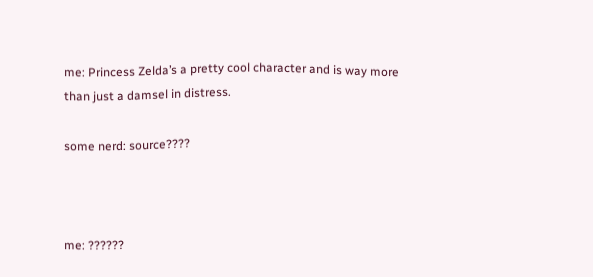me: Princess Zelda’s a pretty cool character and is way more than just a damsel in distress.

some nerd: source????



me: ??????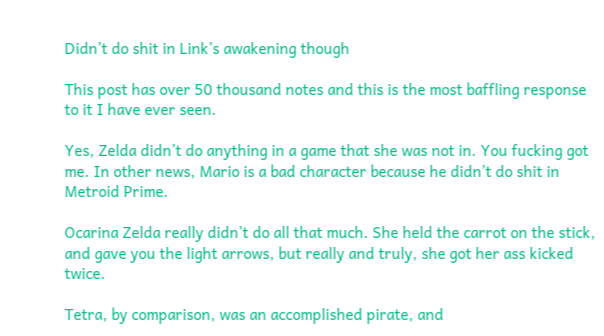Didn’t do shit in Link’s awakening though

This post has over 50 thousand notes and this is the most baffling response to it I have ever seen.

Yes, Zelda didn’t do anything in a game that she was not in. You fucking got me. In other news, Mario is a bad character because he didn’t do shit in Metroid Prime.

Ocarina Zelda really didn’t do all that much. She held the carrot on the stick, and gave you the light arrows, but really and truly, she got her ass kicked twice.

Tetra, by comparison, was an accomplished pirate, and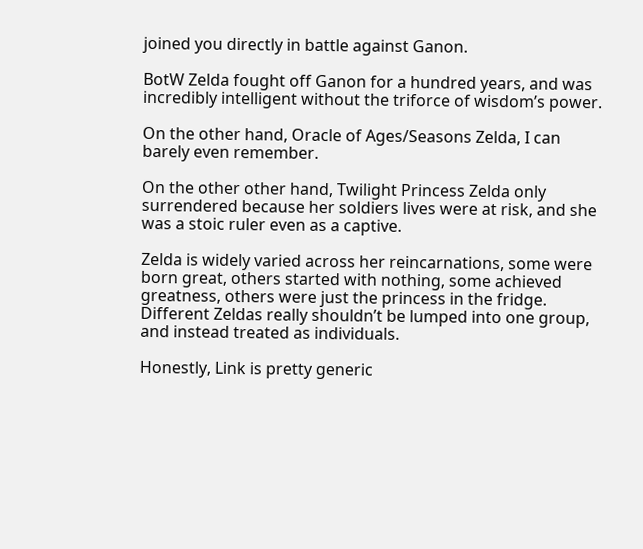joined you directly in battle against Ganon.

BotW Zelda fought off Ganon for a hundred years, and was incredibly intelligent without the triforce of wisdom’s power.

On the other hand, Oracle of Ages/Seasons Zelda, I can barely even remember.

On the other other hand, Twilight Princess Zelda only surrendered because her soldiers lives were at risk, and she was a stoic ruler even as a captive.

Zelda is widely varied across her reincarnations, some were born great, others started with nothing, some achieved greatness, others were just the princess in the fridge. Different Zeldas really shouldn’t be lumped into one group, and instead treated as individuals.

Honestly, Link is pretty generic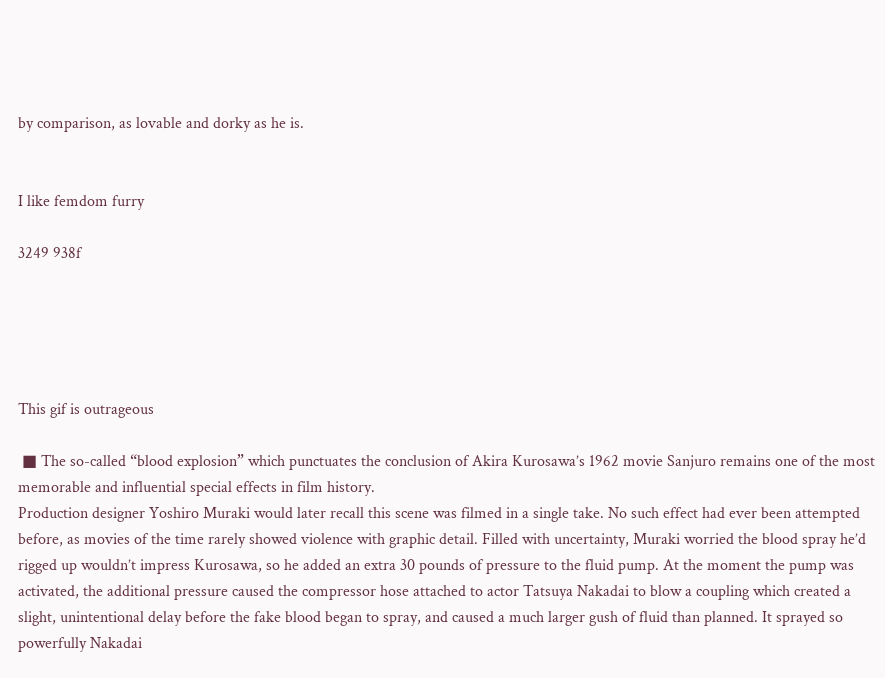by comparison, as lovable and dorky as he is.


I like femdom furry

3249 938f





This gif is outrageous

 ■ The so-called “blood explosion” which punctuates the conclusion of Akira Kurosawa’s 1962 movie Sanjuro remains one of the most memorable and influential special effects in film history.
Production designer Yoshiro Muraki would later recall this scene was filmed in a single take. No such effect had ever been attempted before, as movies of the time rarely showed violence with graphic detail. Filled with uncertainty, Muraki worried the blood spray he’d rigged up wouldn’t impress Kurosawa, so he added an extra 30 pounds of pressure to the fluid pump. At the moment the pump was activated, the additional pressure caused the compressor hose attached to actor Tatsuya Nakadai to blow a coupling which created a slight, unintentional delay before the fake blood began to spray, and caused a much larger gush of fluid than planned. It sprayed so powerfully Nakadai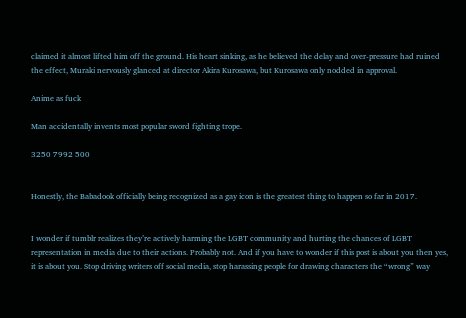claimed it almost lifted him off the ground. His heart sinking, as he believed the delay and over-pressure had ruined the effect, Muraki nervously glanced at director Akira Kurosawa, but Kurosawa only nodded in approval.

Anime as fuck

Man accidentally invents most popular sword fighting trope.

3250 7992 500


Honestly, the Babadook officially being recognized as a gay icon is the greatest thing to happen so far in 2017.


I wonder if tumblr realizes they’re actively harming the LGBT community and hurting the chances of LGBT representation in media due to their actions. Probably not. And if you have to wonder if this post is about you then yes, it is about you. Stop driving writers off social media, stop harassing people for drawing characters the “wrong” way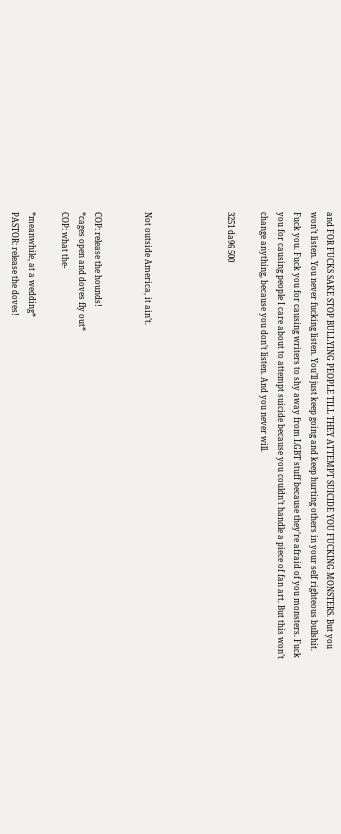and FOR FUCKS SAKE STOP BULLYING PEOPLE TILL THEY ATTEMPT SUICIDE YOU FUCKING MONSTERS. But you won’t listen. You never fucking listen. You’ll just keep going and keep hurting others in your self righteous bullshit. Fuck you. Fuck you for causing writers to shy away from LGBT stuff because they’re afraid of you monsters. Fuck you for causing people I care about to attempt suicide because you couldn’t handle a piece of fan art. But this won’t change anything, because you don’t listen. And you never will.

3251 da96 500




Not outside America, it ain’t.


COP: release the hounds!
*cages open and doves fly out*
COP: what the-

*meanwhile, at a wedding*
PASTOR: release the doves!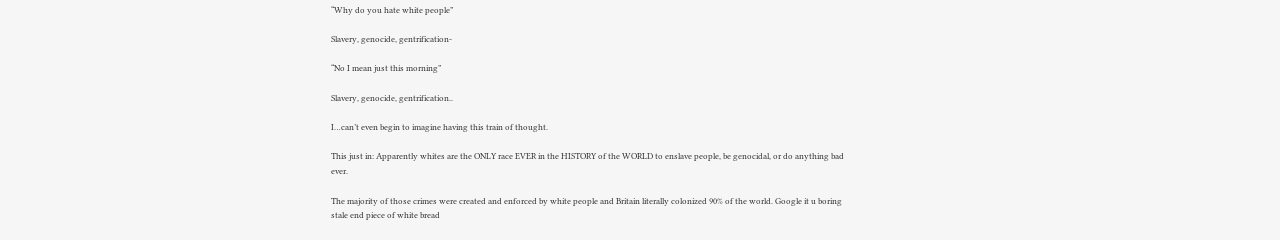“Why do you hate white people”

Slavery, genocide, gentrification-

“No I mean just this morning”

Slavery, genocide, gentrification..

I…can’t even begin to imagine having this train of thought.

This just in: Apparently whites are the ONLY race EVER in the HISTORY of the WORLD to enslave people, be genocidal, or do anything bad ever.

The majority of those crimes were created and enforced by white people and Britain literally colonized 90% of the world. Google it u boring stale end piece of white bread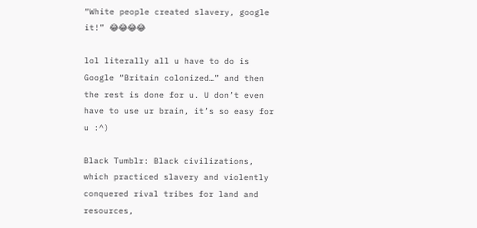“White people created slavery, google it!” 😂😂😂😂

lol literally all u have to do is Google “Britain colonized…” and then the rest is done for u. U don’t even have to use ur brain, it’s so easy for u :^)

Black Tumblr: Black civilizations, which practiced slavery and violently conquered rival tribes for land and resources,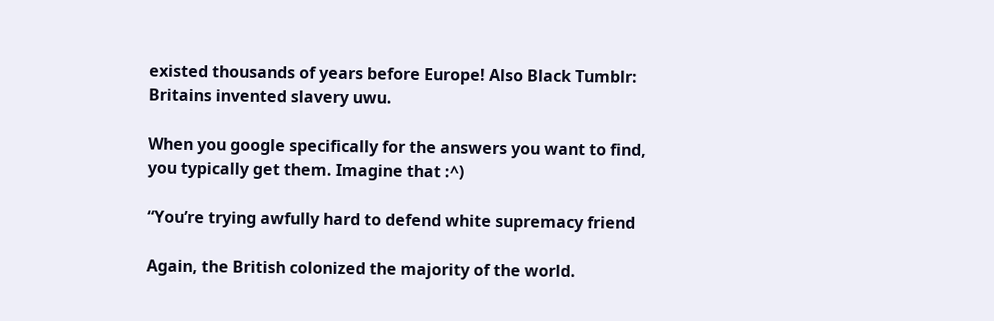existed thousands of years before Europe! Also Black Tumblr: Britains invented slavery uwu.

When you google specifically for the answers you want to find, you typically get them. Imagine that :^)

“You’re trying awfully hard to defend white supremacy friend

Again, the British colonized the majority of the world.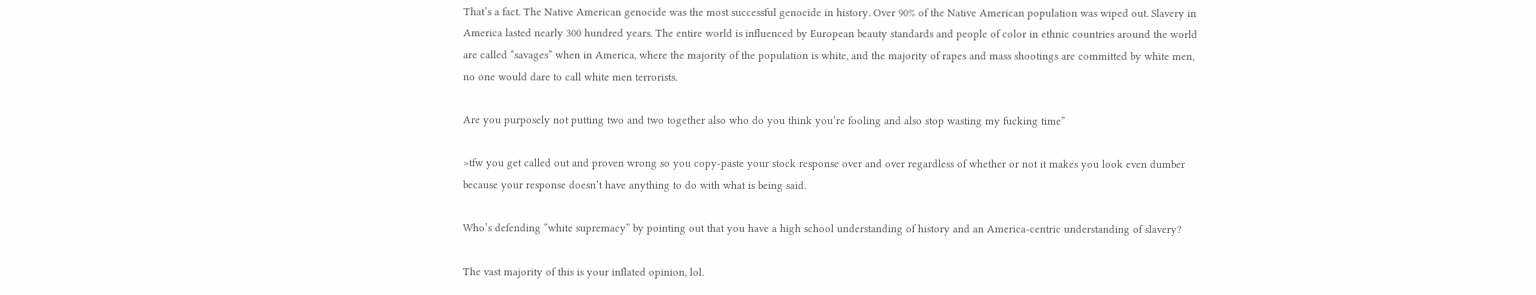That’s a fact. The Native American genocide was the most successful genocide in history. Over 90% of the Native American population was wiped out. Slavery in America lasted nearly 300 hundred years. The entire world is influenced by European beauty standards and people of color in ethnic countries around the world are called “savages” when in America, where the majority of the population is white, and the majority of rapes and mass shootings are committed by white men, no one would dare to call white men terrorists.

Are you purposely not putting two and two together also who do you think you’re fooling and also stop wasting my fucking time”

>tfw you get called out and proven wrong so you copy-paste your stock response over and over regardless of whether or not it makes you look even dumber because your response doesn’t have anything to do with what is being said.

Who’s defending “white supremacy” by pointing out that you have a high school understanding of history and an America-centric understanding of slavery?

The vast majority of this is your inflated opinion, lol.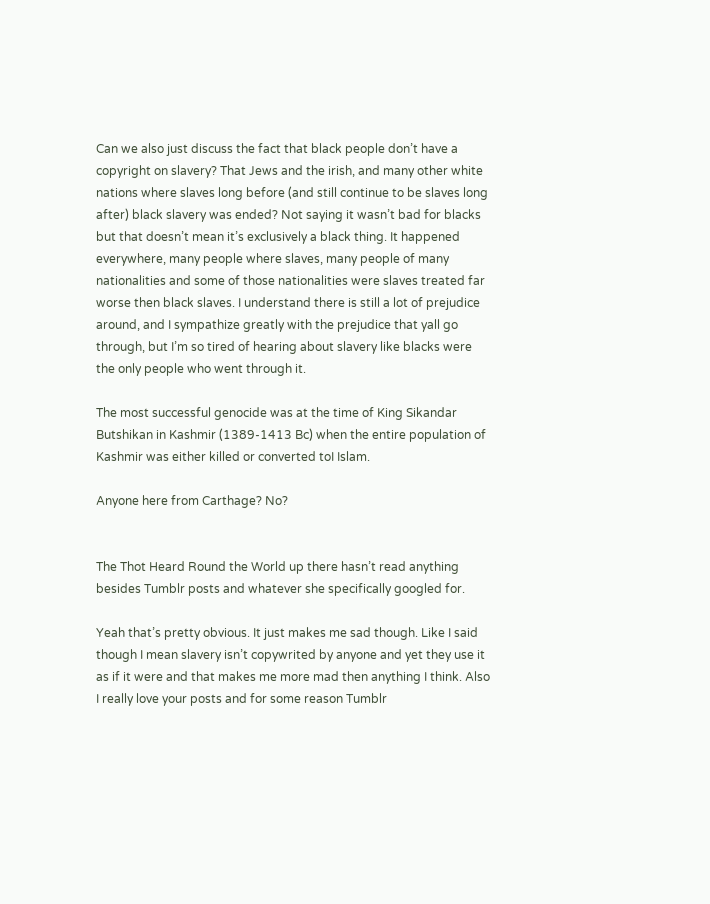Can we also just discuss the fact that black people don’t have a copyright on slavery? That Jews and the irish, and many other white nations where slaves long before (and still continue to be slaves long after) black slavery was ended? Not saying it wasn’t bad for blacks but that doesn’t mean it’s exclusively a black thing. It happened everywhere, many people where slaves, many people of many nationalities and some of those nationalities were slaves treated far worse then black slaves. I understand there is still a lot of prejudice around, and I sympathize greatly with the prejudice that yall go through, but I’m so tired of hearing about slavery like blacks were the only people who went through it.

The most successful genocide was at the time of King Sikandar Butshikan in Kashmir (1389-1413 Bc) when the entire population of Kashmir was either killed or converted toI Islam.

Anyone here from Carthage? No?


The Thot Heard Round the World up there hasn’t read anything besides Tumblr posts and whatever she specifically googled for.

Yeah that’s pretty obvious. It just makes me sad though. Like I said though I mean slavery isn’t copywrited by anyone and yet they use it as if it were and that makes me more mad then anything I think. Also I really love your posts and for some reason Tumblr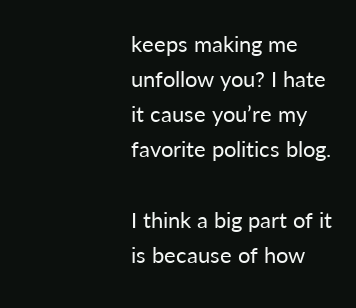keeps making me unfollow you? I hate it cause you’re my favorite politics blog.

I think a big part of it is because of how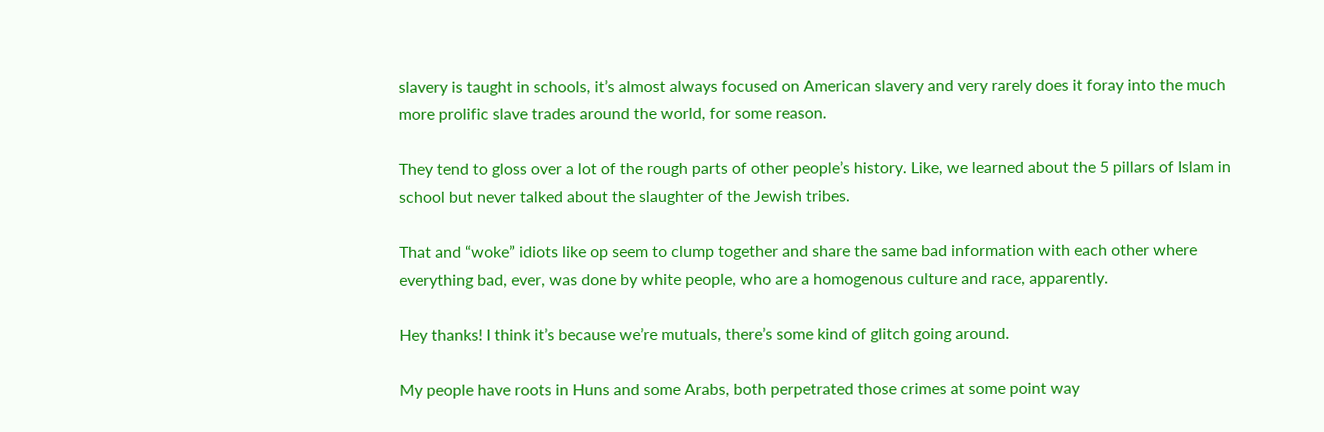slavery is taught in schools, it’s almost always focused on American slavery and very rarely does it foray into the much more prolific slave trades around the world, for some reason.

They tend to gloss over a lot of the rough parts of other people’s history. Like, we learned about the 5 pillars of Islam in school but never talked about the slaughter of the Jewish tribes.

That and “woke” idiots like op seem to clump together and share the same bad information with each other where everything bad, ever, was done by white people, who are a homogenous culture and race, apparently.

Hey thanks! I think it’s because we’re mutuals, there’s some kind of glitch going around.

My people have roots in Huns and some Arabs, both perpetrated those crimes at some point way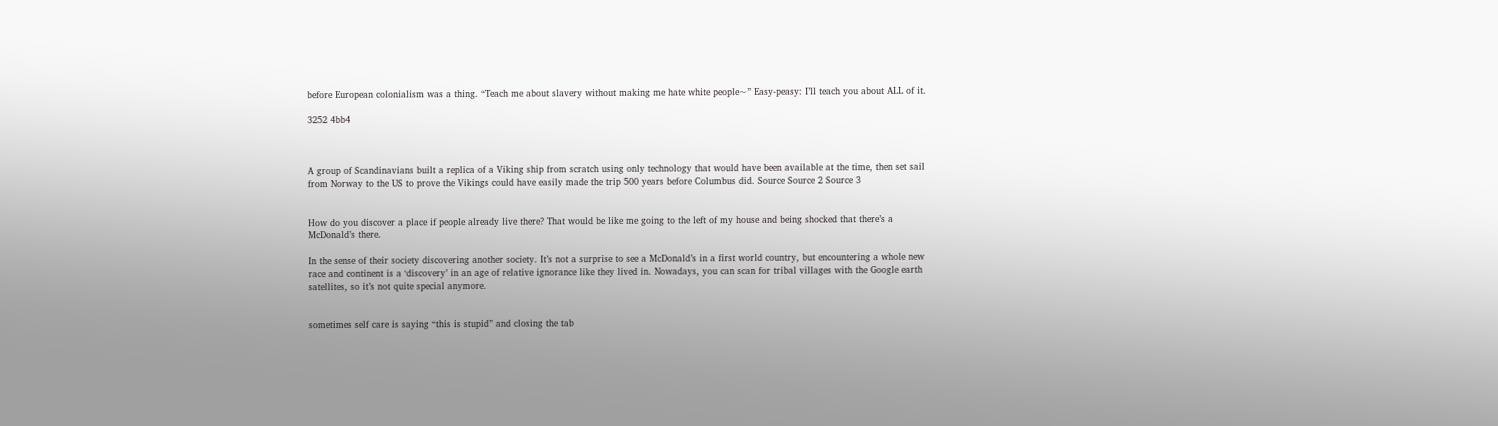before European colonialism was a thing. “Teach me about slavery without making me hate white people~” Easy-peasy: I’ll teach you about ALL of it.

3252 4bb4



A group of Scandinavians built a replica of a Viking ship from scratch using only technology that would have been available at the time, then set sail from Norway to the US to prove the Vikings could have easily made the trip 500 years before Columbus did. Source Source 2 Source 3


How do you discover a place if people already live there? That would be like me going to the left of my house and being shocked that there’s a McDonald’s there.

In the sense of their society discovering another society. It’s not a surprise to see a McDonald’s in a first world country, but encountering a whole new race and continent is a ‘discovery’ in an age of relative ignorance like they lived in. Nowadays, you can scan for tribal villages with the Google earth satellites, so it’s not quite special anymore.


sometimes self care is saying “this is stupid” and closing the tab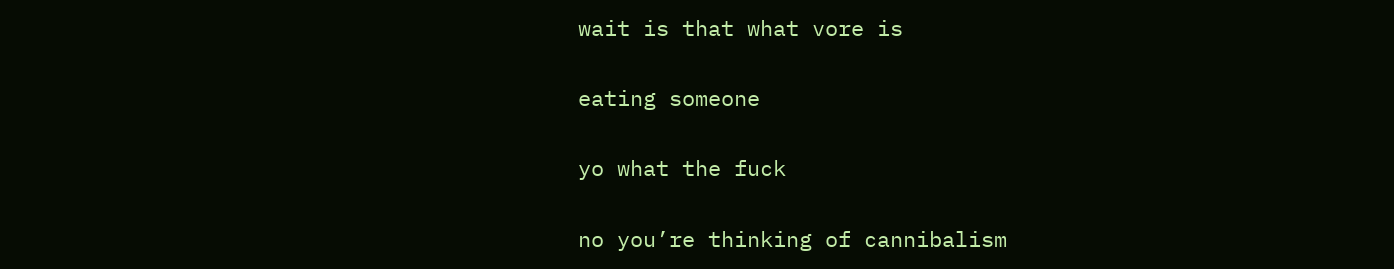wait is that what vore is

eating someone

yo what the fuck

no you’re thinking of cannibalism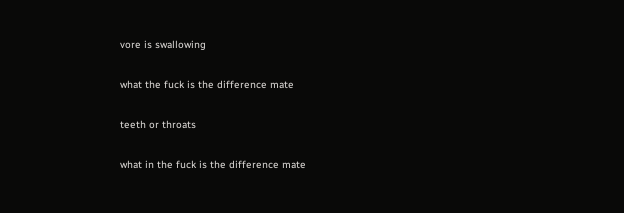vore is swallowing

what the fuck is the difference mate

teeth or throats

what in the fuck is the difference mate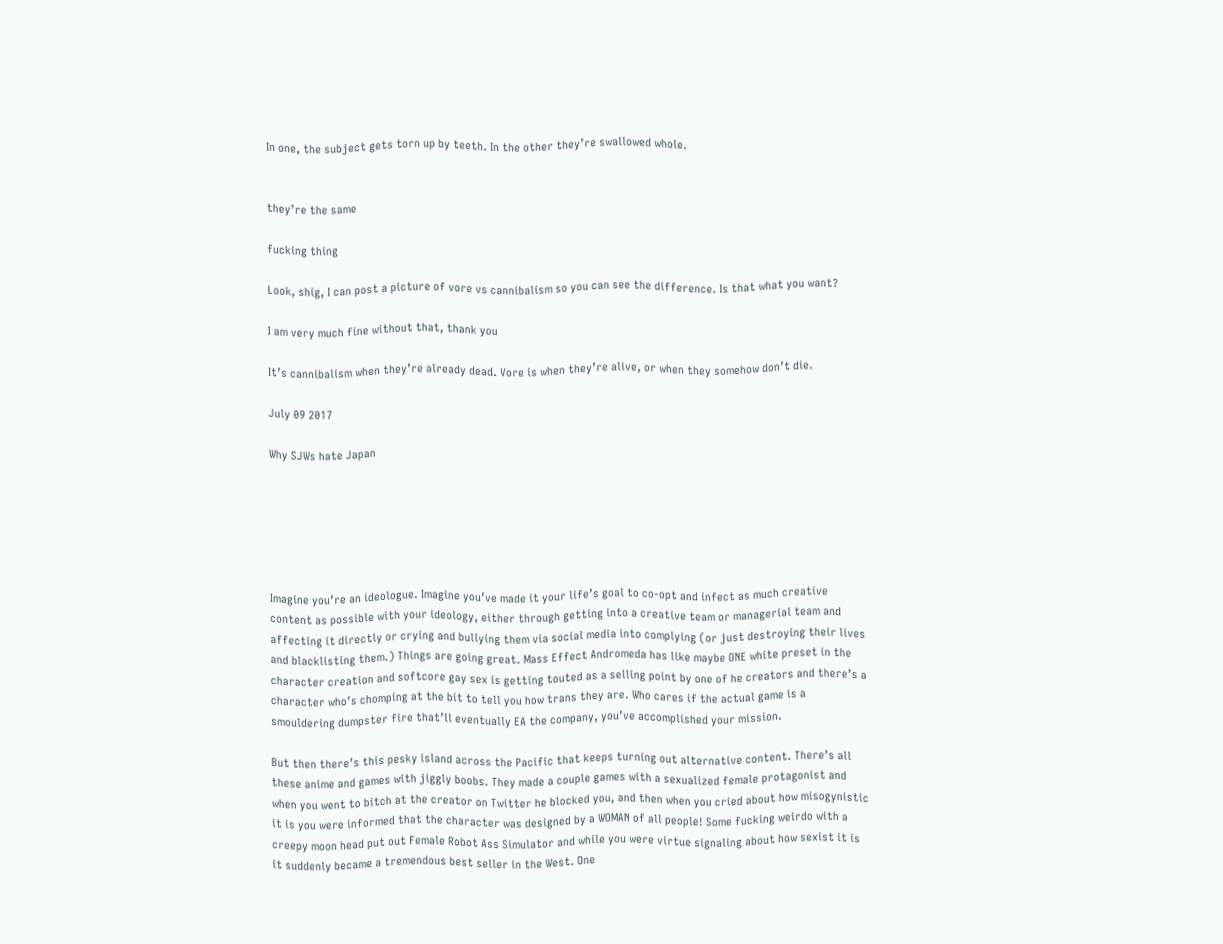In one, the subject gets torn up by teeth. In the other they’re swallowed whole.


they’re the same

fucking thing

Look, shig, I can post a picture of vore vs cannibalism so you can see the difference. Is that what you want?

I am very much fine without that, thank you

It’s cannibalism when they’re already dead. Vore is when they’re alive, or when they somehow don’t die.

July 09 2017

Why SJWs hate Japan






Imagine you’re an ideologue. Imagine you’ve made it your life’s goal to co-opt and infect as much creative content as possible with your ideology, either through getting into a creative team or managerial team and affecting it directly or crying and bullying them via social media into complying (or just destroying their lives and blacklisting them.) Things are going great. Mass Effect Andromeda has like maybe ONE white preset in the character creation and softcore gay sex is getting touted as a selling point by one of he creators and there’s a character who’s chomping at the bit to tell you how trans they are. Who cares if the actual game is a smouldering dumpster fire that’ll eventually EA the company, you’ve accomplished your mission.

But then there’s this pesky island across the Pacific that keeps turning out alternative content. There’s all these anime and games with jiggly boobs. They made a couple games with a sexualized female protagonist and when you went to bitch at the creator on Twitter he blocked you, and then when you cried about how misogynistic it is you were informed that the character was designed by a WOMAN of all people! Some fucking weirdo with a creepy moon head put out Female Robot Ass Simulator and while you were virtue signaling about how sexist it is it suddenly became a tremendous best seller in the West. One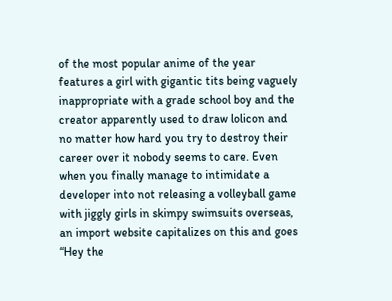of the most popular anime of the year features a girl with gigantic tits being vaguely inappropriate with a grade school boy and the creator apparently used to draw lolicon and no matter how hard you try to destroy their career over it nobody seems to care. Even when you finally manage to intimidate a developer into not releasing a volleyball game with jiggly girls in skimpy swimsuits overseas, an import website capitalizes on this and goes “Hey the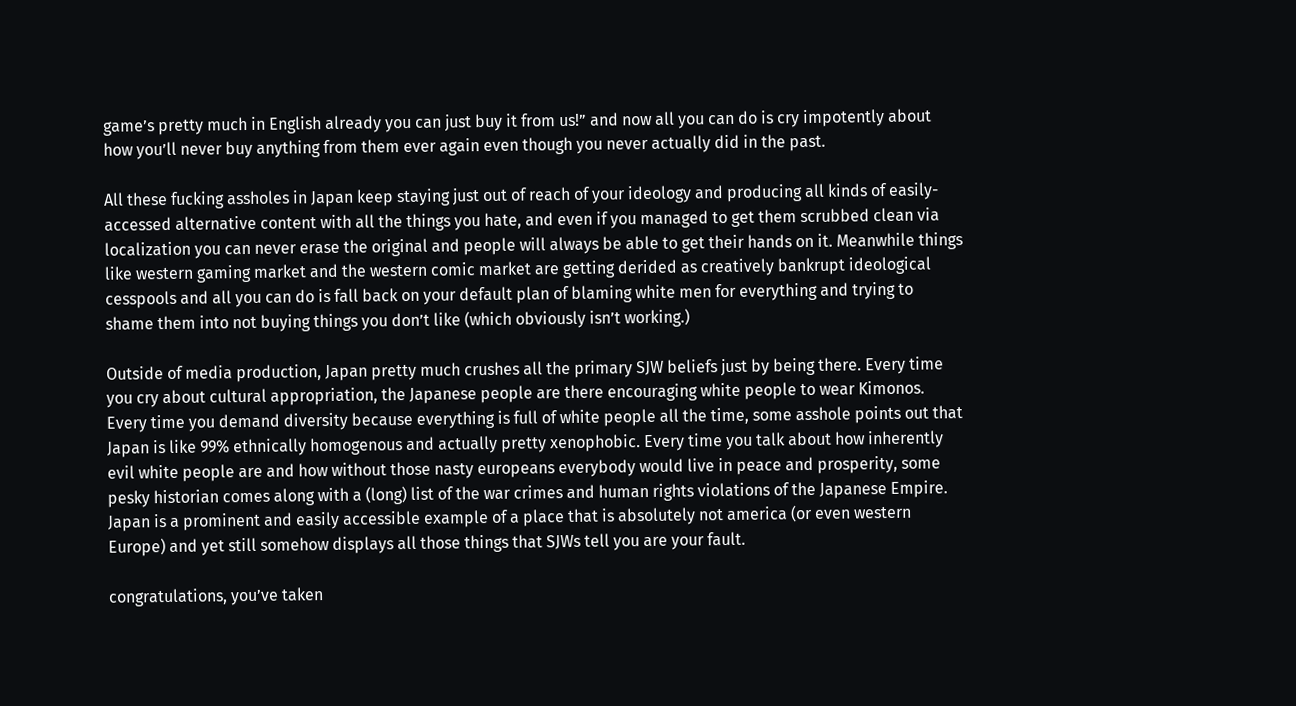game’s pretty much in English already you can just buy it from us!” and now all you can do is cry impotently about how you’ll never buy anything from them ever again even though you never actually did in the past.

All these fucking assholes in Japan keep staying just out of reach of your ideology and producing all kinds of easily-accessed alternative content with all the things you hate, and even if you managed to get them scrubbed clean via localization you can never erase the original and people will always be able to get their hands on it. Meanwhile things like western gaming market and the western comic market are getting derided as creatively bankrupt ideological cesspools and all you can do is fall back on your default plan of blaming white men for everything and trying to shame them into not buying things you don’t like (which obviously isn’t working.)

Outside of media production, Japan pretty much crushes all the primary SJW beliefs just by being there. Every time you cry about cultural appropriation, the Japanese people are there encouraging white people to wear Kimonos. Every time you demand diversity because everything is full of white people all the time, some asshole points out that Japan is like 99% ethnically homogenous and actually pretty xenophobic. Every time you talk about how inherently evil white people are and how without those nasty europeans everybody would live in peace and prosperity, some pesky historian comes along with a (long) list of the war crimes and human rights violations of the Japanese Empire. Japan is a prominent and easily accessible example of a place that is absolutely not america (or even western Europe) and yet still somehow displays all those things that SJWs tell you are your fault.

congratulations, you’ve taken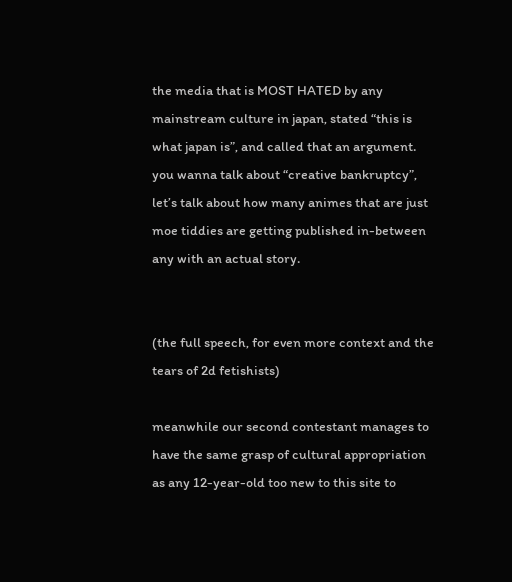the media that is MOST HATED by any mainstream culture in japan, stated “this is what japan is”, and called that an argument. you wanna talk about “creative bankruptcy”, let’s talk about how many animes that are just moe tiddies are getting published in-between any with an actual story.


(the full speech, for even more context and the tears of 2d fetishists)

meanwhile our second contestant manages to have the same grasp of cultural appropriation as any 12-year-old too new to this site to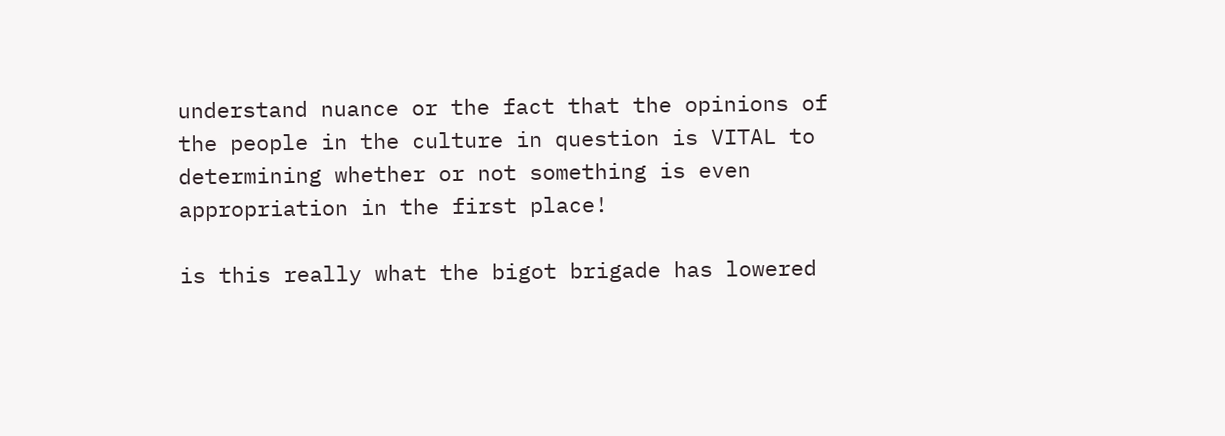understand nuance or the fact that the opinions of the people in the culture in question is VITAL to determining whether or not something is even appropriation in the first place!

is this really what the bigot brigade has lowered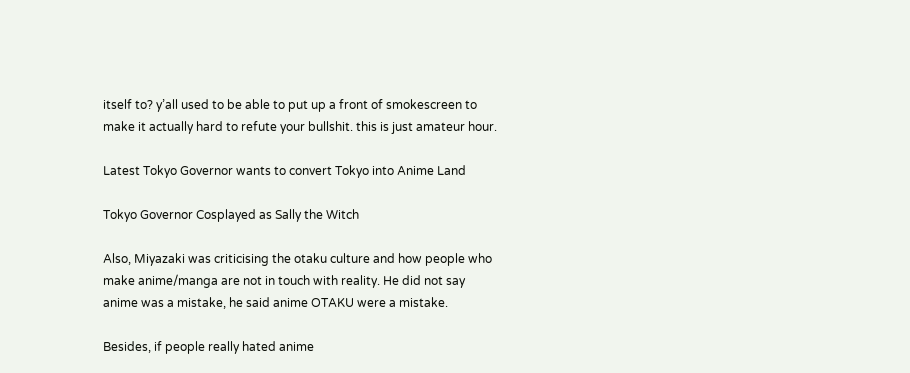itself to? y’all used to be able to put up a front of smokescreen to make it actually hard to refute your bullshit. this is just amateur hour.

Latest Tokyo Governor wants to convert Tokyo into Anime Land

Tokyo Governor Cosplayed as Sally the Witch

Also, Miyazaki was criticising the otaku culture and how people who make anime/manga are not in touch with reality. He did not say anime was a mistake, he said anime OTAKU were a mistake.

Besides, if people really hated anime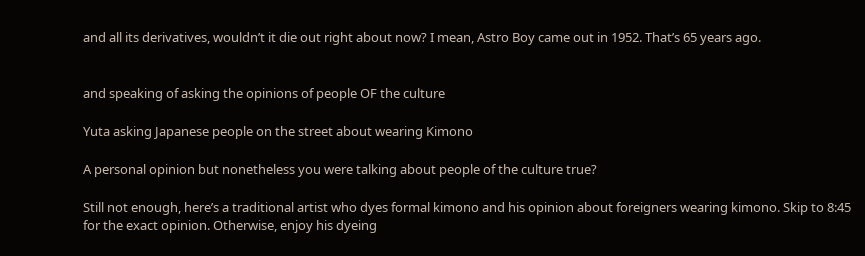and all its derivatives, wouldn’t it die out right about now? I mean, Astro Boy came out in 1952. That’s 65 years ago.


and speaking of asking the opinions of people OF the culture

Yuta asking Japanese people on the street about wearing Kimono

A personal opinion but nonetheless you were talking about people of the culture true?

Still not enough, here’s a traditional artist who dyes formal kimono and his opinion about foreigners wearing kimono. Skip to 8:45 for the exact opinion. Otherwise, enjoy his dyeing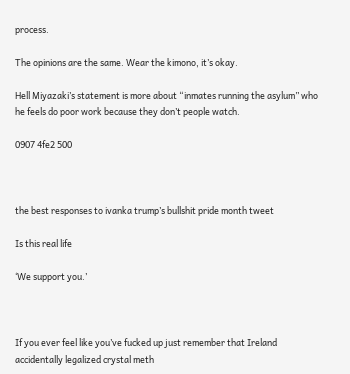process.

The opinions are the same. Wear the kimono, it’s okay.

Hell Miyazaki’s statement is more about “inmates running the asylum” who he feels do poor work because they don’t people watch.

0907 4fe2 500



the best responses to ivanka trump’s bullshit pride month tweet

Is this real life

‘We support you.’



If you ever feel like you’ve fucked up just remember that Ireland accidentally legalized crystal meth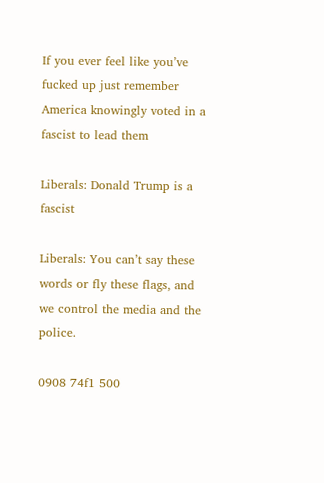If you ever feel like you’ve fucked up just remember America knowingly voted in a fascist to lead them

Liberals: Donald Trump is a fascist

Liberals: You can’t say these words or fly these flags, and we control the media and the police.

0908 74f1 500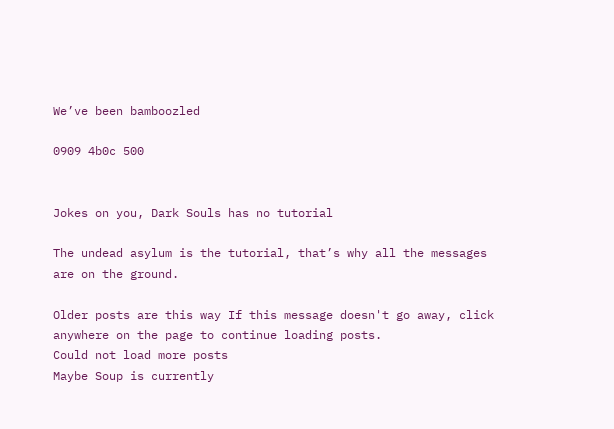We’ve been bamboozled

0909 4b0c 500


Jokes on you, Dark Souls has no tutorial

The undead asylum is the tutorial, that’s why all the messages are on the ground.

Older posts are this way If this message doesn't go away, click anywhere on the page to continue loading posts.
Could not load more posts
Maybe Soup is currently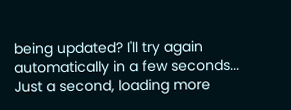being updated? I'll try again automatically in a few seconds...
Just a second, loading more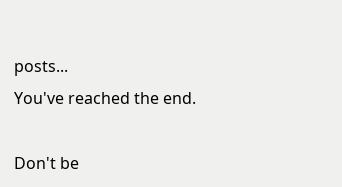posts...
You've reached the end.

Don't be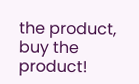the product, buy the product!